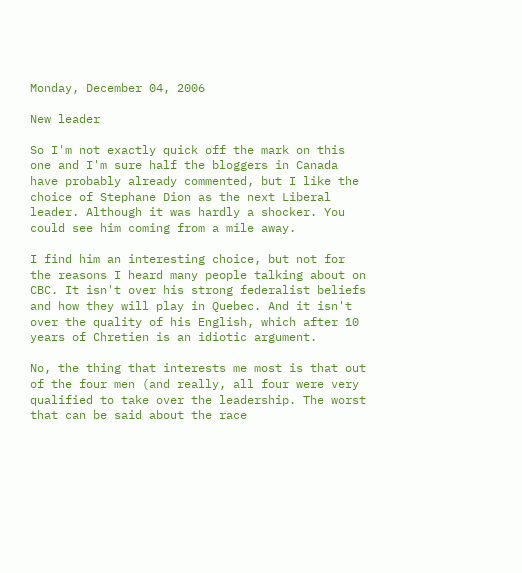Monday, December 04, 2006

New leader

So I'm not exactly quick off the mark on this one and I'm sure half the bloggers in Canada have probably already commented, but I like the choice of Stephane Dion as the next Liberal leader. Although it was hardly a shocker. You could see him coming from a mile away.

I find him an interesting choice, but not for the reasons I heard many people talking about on CBC. It isn't over his strong federalist beliefs and how they will play in Quebec. And it isn't over the quality of his English, which after 10 years of Chretien is an idiotic argument.

No, the thing that interests me most is that out of the four men (and really, all four were very qualified to take over the leadership. The worst that can be said about the race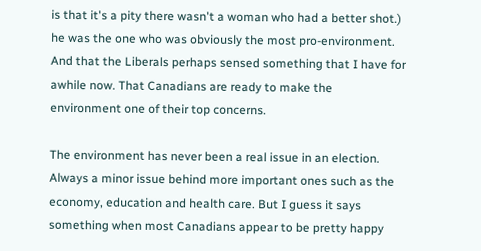is that it's a pity there wasn't a woman who had a better shot.) he was the one who was obviously the most pro-environment. And that the Liberals perhaps sensed something that I have for awhile now. That Canadians are ready to make the environment one of their top concerns.

The environment has never been a real issue in an election. Always a minor issue behind more important ones such as the economy, education and health care. But I guess it says something when most Canadians appear to be pretty happy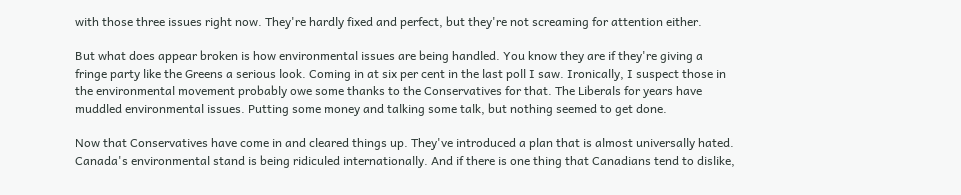with those three issues right now. They're hardly fixed and perfect, but they're not screaming for attention either.

But what does appear broken is how environmental issues are being handled. You know they are if they're giving a fringe party like the Greens a serious look. Coming in at six per cent in the last poll I saw. Ironically, I suspect those in the environmental movement probably owe some thanks to the Conservatives for that. The Liberals for years have muddled environmental issues. Putting some money and talking some talk, but nothing seemed to get done.

Now that Conservatives have come in and cleared things up. They've introduced a plan that is almost universally hated. Canada's environmental stand is being ridiculed internationally. And if there is one thing that Canadians tend to dislike,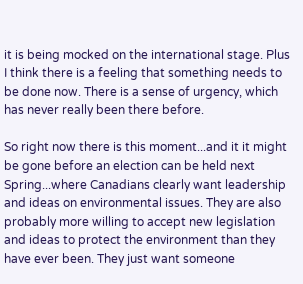it is being mocked on the international stage. Plus I think there is a feeling that something needs to be done now. There is a sense of urgency, which has never really been there before.

So right now there is this moment...and it it might be gone before an election can be held next Spring...where Canadians clearly want leadership and ideas on environmental issues. They are also probably more willing to accept new legislation and ideas to protect the environment than they have ever been. They just want someone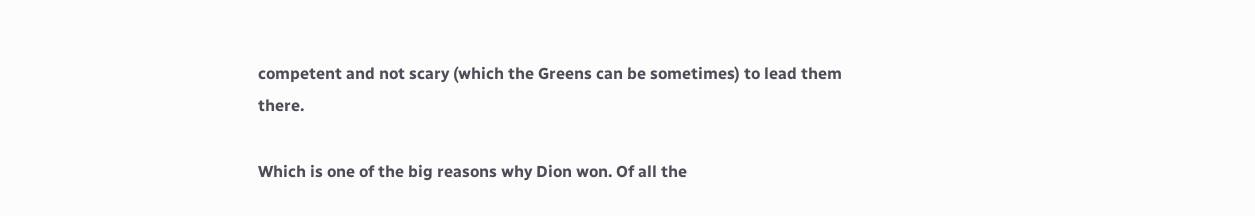competent and not scary (which the Greens can be sometimes) to lead them there.

Which is one of the big reasons why Dion won. Of all the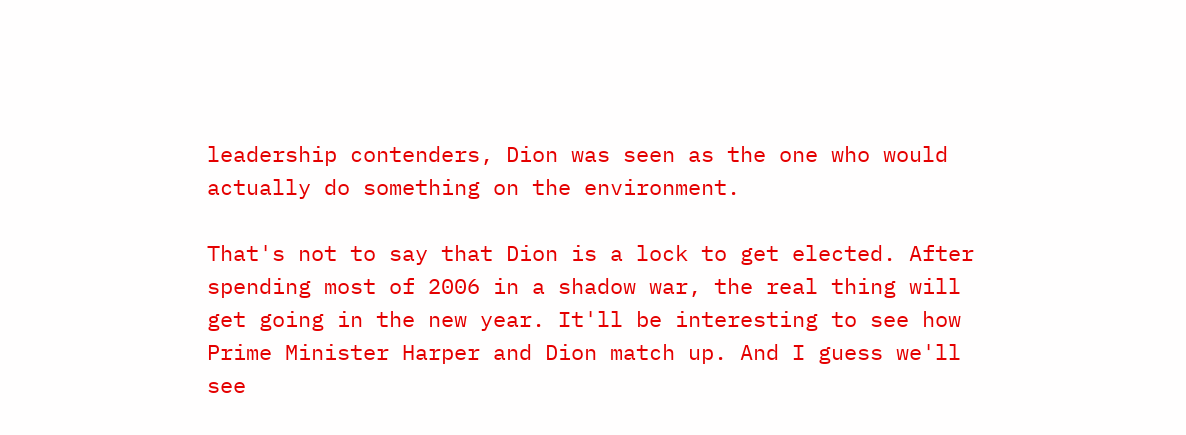leadership contenders, Dion was seen as the one who would actually do something on the environment.

That's not to say that Dion is a lock to get elected. After spending most of 2006 in a shadow war, the real thing will get going in the new year. It'll be interesting to see how Prime Minister Harper and Dion match up. And I guess we'll see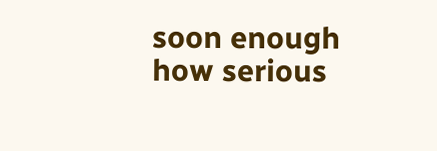soon enough how serious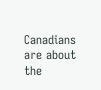Canadians are about the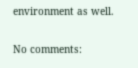environment as well.

No comments: